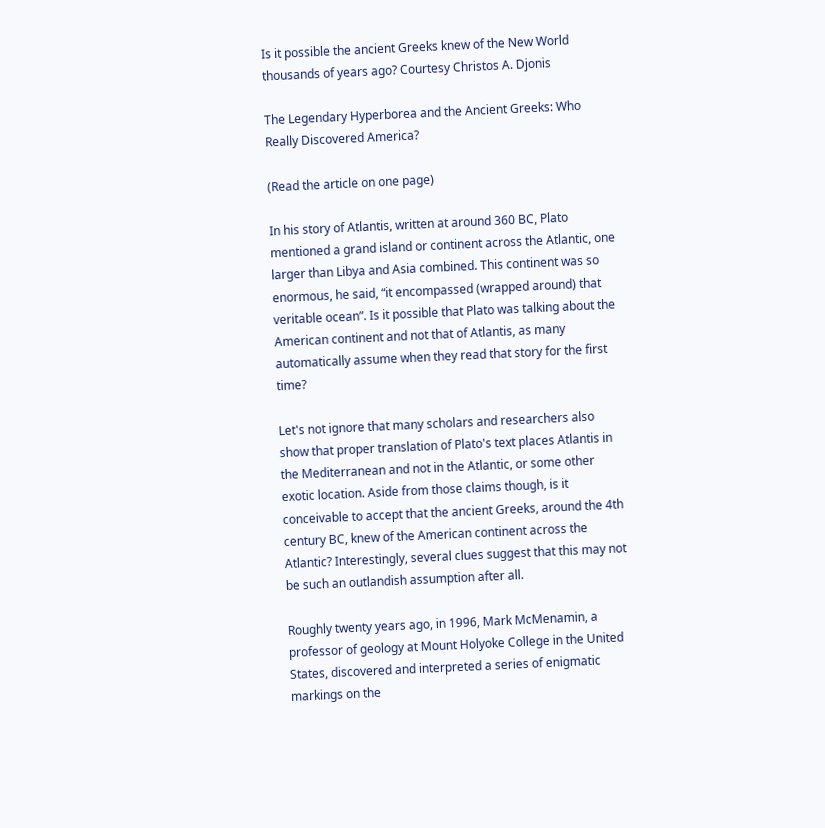Is it possible the ancient Greeks knew of the New World thousands of years ago? Courtesy Christos A. Djonis

The Legendary Hyperborea and the Ancient Greeks: Who Really Discovered America?

(Read the article on one page)

In his story of Atlantis, written at around 360 BC, Plato mentioned a grand island or continent across the Atlantic, one larger than Libya and Asia combined. This continent was so enormous, he said, “it encompassed (wrapped around) that veritable ocean”. Is it possible that Plato was talking about the American continent and not that of Atlantis, as many automatically assume when they read that story for the first time?

Let's not ignore that many scholars and researchers also show that proper translation of Plato's text places Atlantis in the Mediterranean and not in the Atlantic, or some other exotic location. Aside from those claims though, is it conceivable to accept that the ancient Greeks, around the 4th century BC, knew of the American continent across the Atlantic? Interestingly, several clues suggest that this may not be such an outlandish assumption after all.

Roughly twenty years ago, in 1996, Mark McMenamin, a professor of geology at Mount Holyoke College in the United States, discovered and interpreted a series of enigmatic markings on the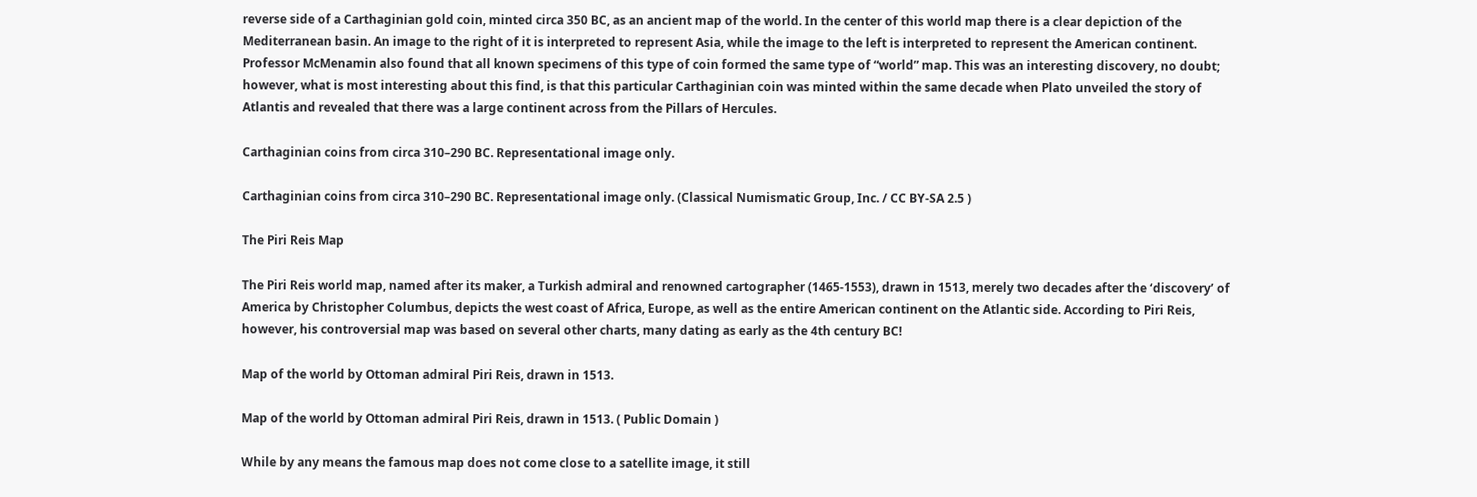reverse side of a Carthaginian gold coin, minted circa 350 BC, as an ancient map of the world. In the center of this world map there is a clear depiction of the Mediterranean basin. An image to the right of it is interpreted to represent Asia, while the image to the left is interpreted to represent the American continent. Professor McMenamin also found that all known specimens of this type of coin formed the same type of “world” map. This was an interesting discovery, no doubt; however, what is most interesting about this find, is that this particular Carthaginian coin was minted within the same decade when Plato unveiled the story of Atlantis and revealed that there was a large continent across from the Pillars of Hercules.

Carthaginian coins from circa 310–290 BC. Representational image only.

Carthaginian coins from circa 310–290 BC. Representational image only. (Classical Numismatic Group, Inc. / CC BY-SA 2.5 )

The Piri Reis Map

The Piri Reis world map, named after its maker, a Turkish admiral and renowned cartographer (1465-1553), drawn in 1513, merely two decades after the ‘discovery’ of America by Christopher Columbus, depicts the west coast of Africa, Europe, as well as the entire American continent on the Atlantic side. According to Piri Reis, however, his controversial map was based on several other charts, many dating as early as the 4th century BC!

Map of the world by Ottoman admiral Piri Reis, drawn in 1513.

Map of the world by Ottoman admiral Piri Reis, drawn in 1513. ( Public Domain )

While by any means the famous map does not come close to a satellite image, it still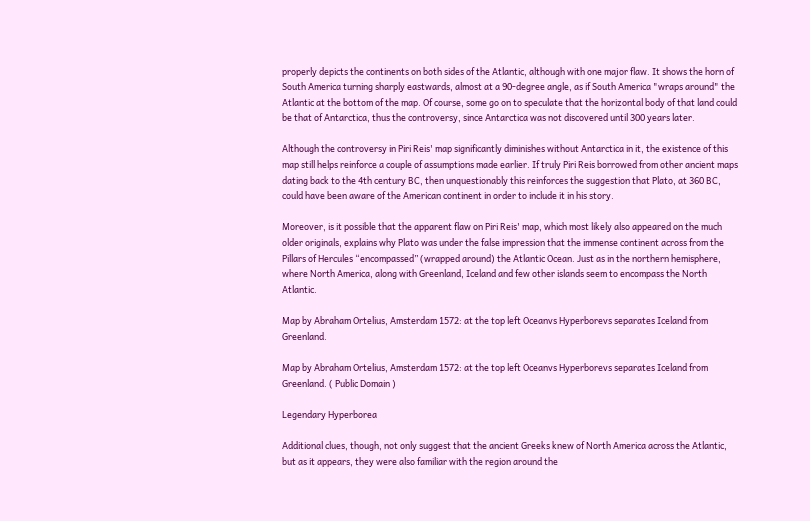properly depicts the continents on both sides of the Atlantic, although with one major flaw. It shows the horn of South America turning sharply eastwards, almost at a 90-degree angle, as if South America "wraps around" the Atlantic at the bottom of the map. Of course, some go on to speculate that the horizontal body of that land could be that of Antarctica, thus the controversy, since Antarctica was not discovered until 300 years later.

Although the controversy in Piri Reis' map significantly diminishes without Antarctica in it, the existence of this map still helps reinforce a couple of assumptions made earlier. If truly Piri Reis borrowed from other ancient maps dating back to the 4th century BC, then unquestionably this reinforces the suggestion that Plato, at 360 BC, could have been aware of the American continent in order to include it in his story.

Moreover, is it possible that the apparent flaw on Piri Reis' map, which most likely also appeared on the much older originals, explains why Plato was under the false impression that the immense continent across from the Pillars of Hercules “encompassed” (wrapped around) the Atlantic Ocean. Just as in the northern hemisphere, where North America, along with Greenland, Iceland and few other islands seem to encompass the North Atlantic.

Map by Abraham Ortelius, Amsterdam 1572: at the top left Oceanvs Hyperborevs separates Iceland from Greenland.

Map by Abraham Ortelius, Amsterdam 1572: at the top left Oceanvs Hyperborevs separates Iceland from Greenland. ( Public Domain )

Legendary Hyperborea

Additional clues, though, not only suggest that the ancient Greeks knew of North America across the Atlantic, but as it appears, they were also familiar with the region around the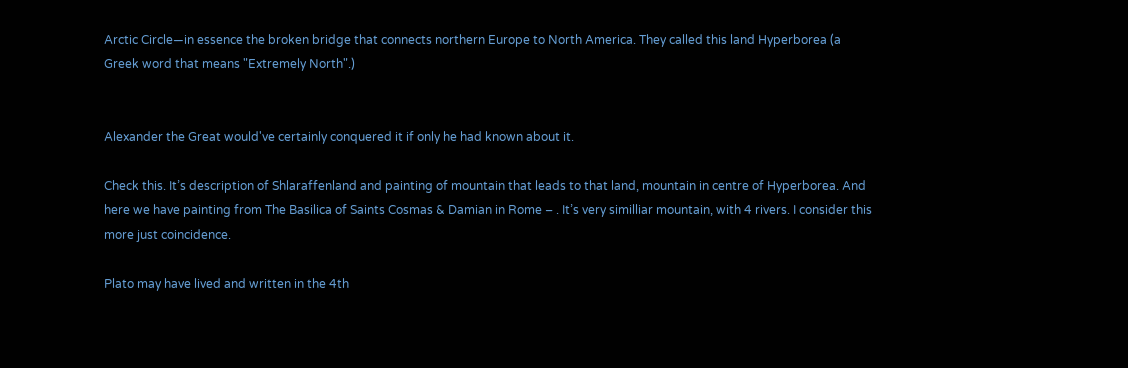Arctic Circle—in essence the broken bridge that connects northern Europe to North America. They called this land Hyperborea (a Greek word that means "Extremely North".)


Alexander the Great would've certainly conquered it if only he had known about it.

Check this. It’s description of Shlaraffenland and painting of mountain that leads to that land, mountain in centre of Hyperborea. And here we have painting from The Basilica of Saints Cosmas & Damian in Rome – . It’s very similliar mountain, with 4 rivers. I consider this more just coincidence.

Plato may have lived and written in the 4th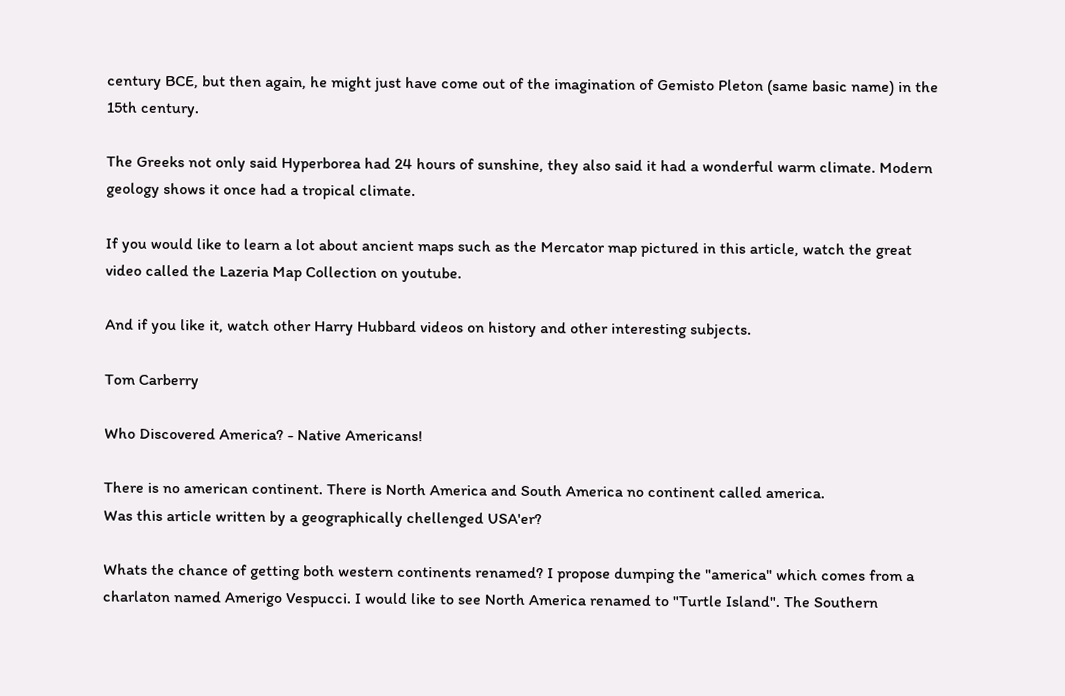century BCE, but then again, he might just have come out of the imagination of Gemisto Pleton (same basic name) in the 15th century.

The Greeks not only said Hyperborea had 24 hours of sunshine, they also said it had a wonderful warm climate. Modern geology shows it once had a tropical climate.

If you would like to learn a lot about ancient maps such as the Mercator map pictured in this article, watch the great video called the Lazeria Map Collection on youtube.

And if you like it, watch other Harry Hubbard videos on history and other interesting subjects.

Tom Carberry

Who Discovered America? - Native Americans!

There is no american continent. There is North America and South America no continent called america.
Was this article written by a geographically chellenged USA'er?

Whats the chance of getting both western continents renamed? I propose dumping the "america" which comes from a charlaton named Amerigo Vespucci. I would like to see North America renamed to "Turtle Island". The Southern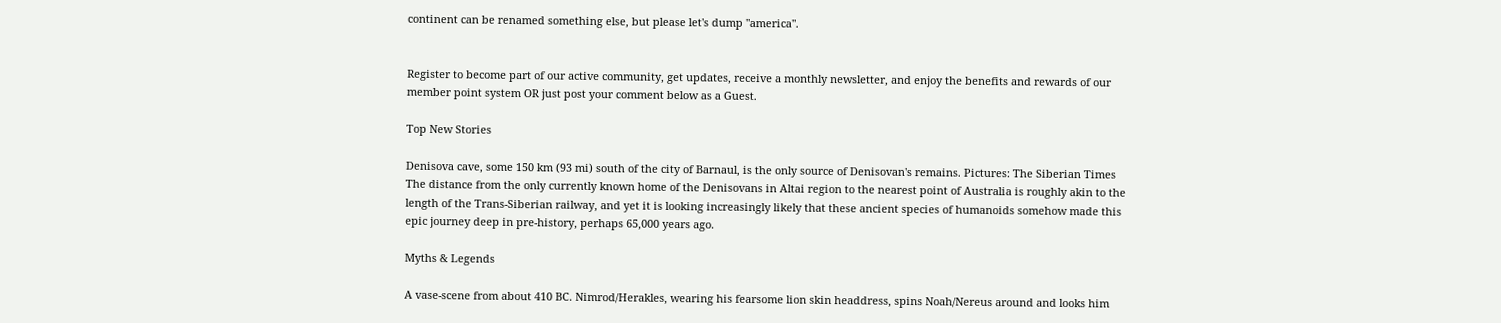continent can be renamed something else, but please let's dump "america".


Register to become part of our active community, get updates, receive a monthly newsletter, and enjoy the benefits and rewards of our member point system OR just post your comment below as a Guest.

Top New Stories

Denisova cave, some 150 km (93 mi) south of the city of Barnaul, is the only source of Denisovan's remains. Pictures: The Siberian Times
The distance from the only currently known home of the Denisovans in Altai region to the nearest point of Australia is roughly akin to the length of the Trans-Siberian railway, and yet it is looking increasingly likely that these ancient species of humanoids somehow made this epic journey deep in pre-history, perhaps 65,000 years ago.

Myths & Legends

A vase-scene from about 410 BC. Nimrod/Herakles, wearing his fearsome lion skin headdress, spins Noah/Nereus around and looks him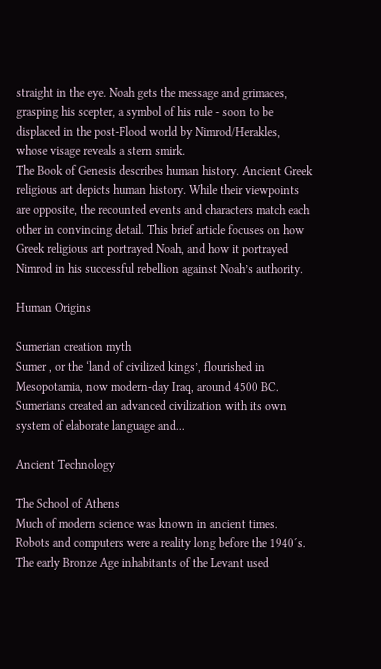straight in the eye. Noah gets the message and grimaces, grasping his scepter, a symbol of his rule - soon to be displaced in the post-Flood world by Nimrod/Herakles, whose visage reveals a stern smirk.
The Book of Genesis describes human history. Ancient Greek religious art depicts human history. While their viewpoints are opposite, the recounted events and characters match each other in convincing detail. This brief article focuses on how Greek religious art portrayed Noah, and how it portrayed Nimrod in his successful rebellion against Noah’s authority.

Human Origins

Sumerian creation myth
Sumer , or the ‘land of civilized kings’, flourished in Mesopotamia, now modern-day Iraq, around 4500 BC. Sumerians created an advanced civilization with its own system of elaborate language and...

Ancient Technology

The School of Athens
Much of modern science was known in ancient times. Robots and computers were a reality long before the 1940´s. The early Bronze Age inhabitants of the Levant used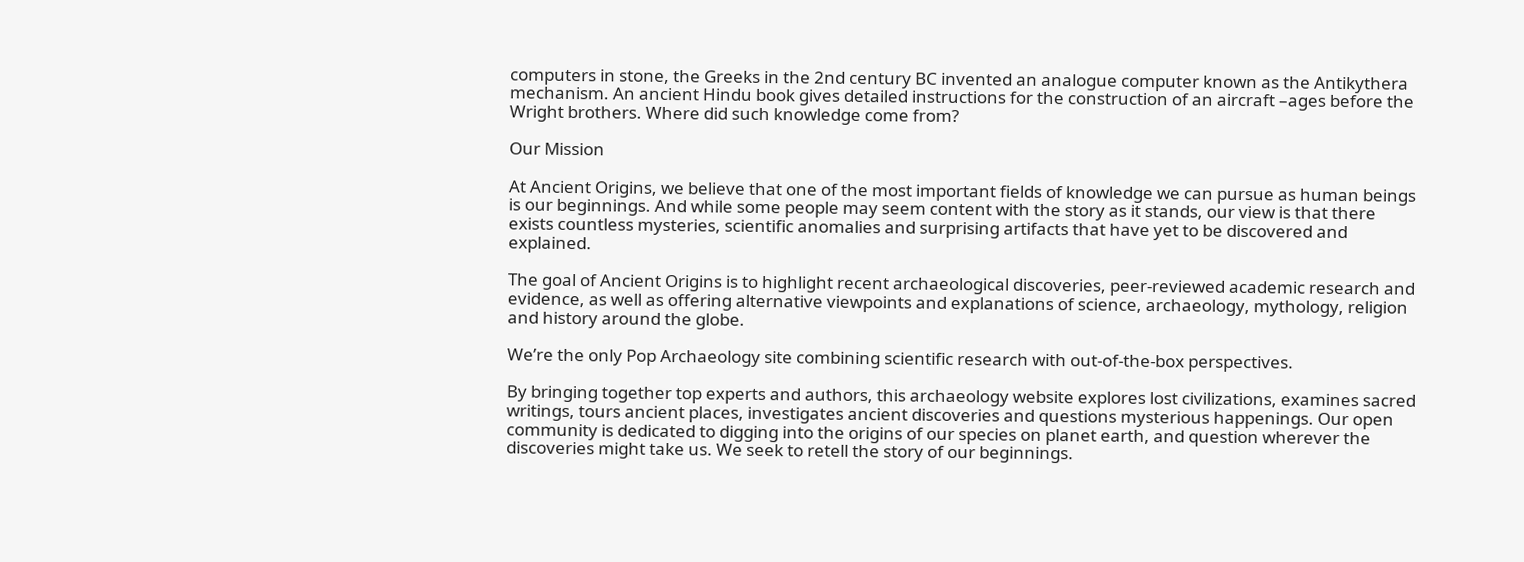computers in stone, the Greeks in the 2nd century BC invented an analogue computer known as the Antikythera mechanism. An ancient Hindu book gives detailed instructions for the construction of an aircraft –ages before the Wright brothers. Where did such knowledge come from?

Our Mission

At Ancient Origins, we believe that one of the most important fields of knowledge we can pursue as human beings is our beginnings. And while some people may seem content with the story as it stands, our view is that there exists countless mysteries, scientific anomalies and surprising artifacts that have yet to be discovered and explained.

The goal of Ancient Origins is to highlight recent archaeological discoveries, peer-reviewed academic research and evidence, as well as offering alternative viewpoints and explanations of science, archaeology, mythology, religion and history around the globe.

We’re the only Pop Archaeology site combining scientific research with out-of-the-box perspectives.

By bringing together top experts and authors, this archaeology website explores lost civilizations, examines sacred writings, tours ancient places, investigates ancient discoveries and questions mysterious happenings. Our open community is dedicated to digging into the origins of our species on planet earth, and question wherever the discoveries might take us. We seek to retell the story of our beginnings.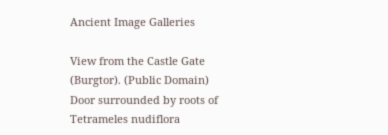Ancient Image Galleries

View from the Castle Gate (Burgtor). (Public Domain)
Door surrounded by roots of Tetrameles nudiflora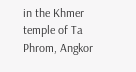in the Khmer temple of Ta Phrom, Angkor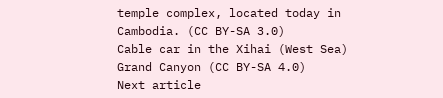temple complex, located today in Cambodia. (CC BY-SA 3.0)
Cable car in the Xihai (West Sea) Grand Canyon (CC BY-SA 4.0)
Next article